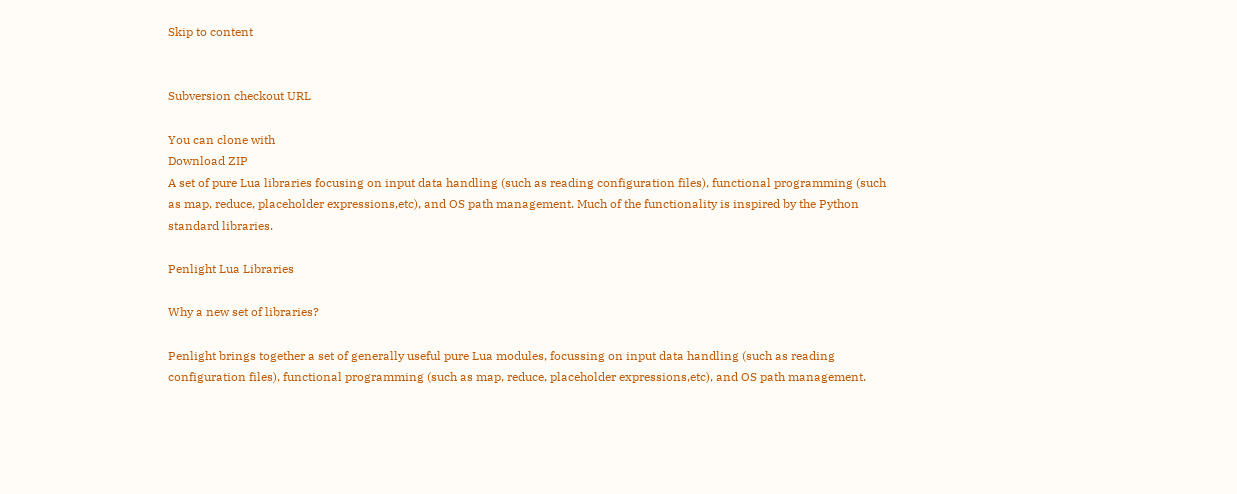Skip to content


Subversion checkout URL

You can clone with
Download ZIP
A set of pure Lua libraries focusing on input data handling (such as reading configuration files), functional programming (such as map, reduce, placeholder expressions,etc), and OS path management. Much of the functionality is inspired by the Python standard libraries.

Penlight Lua Libraries

Why a new set of libraries?

Penlight brings together a set of generally useful pure Lua modules, focussing on input data handling (such as reading configuration files), functional programming (such as map, reduce, placeholder expressions,etc), and OS path management.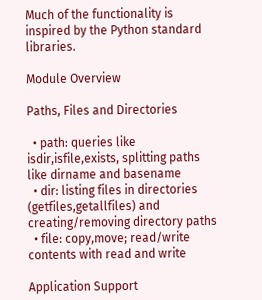Much of the functionality is inspired by the Python standard libraries.

Module Overview

Paths, Files and Directories

  • path: queries like isdir,isfile,exists, splitting paths like dirname and basename
  • dir: listing files in directories (getfiles,getallfiles) and creating/removing directory paths
  • file: copy,move; read/write contents with read and write

Application Support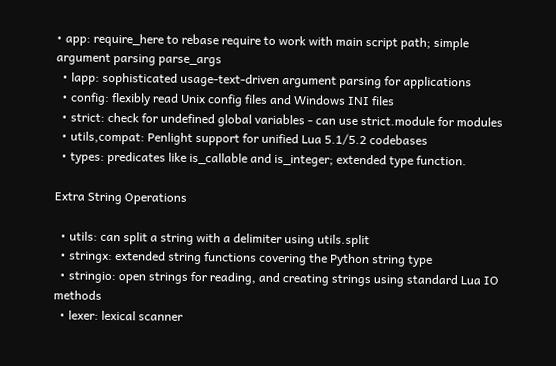• app: require_here to rebase require to work with main script path; simple argument parsing parse_args
  • lapp: sophisticated usage-text-driven argument parsing for applications
  • config: flexibly read Unix config files and Windows INI files
  • strict: check for undefined global variables - can use strict.module for modules
  • utils,compat: Penlight support for unified Lua 5.1/5.2 codebases
  • types: predicates like is_callable and is_integer; extended type function.

Extra String Operations

  • utils: can split a string with a delimiter using utils.split
  • stringx: extended string functions covering the Python string type
  • stringio: open strings for reading, and creating strings using standard Lua IO methods
  • lexer: lexical scanner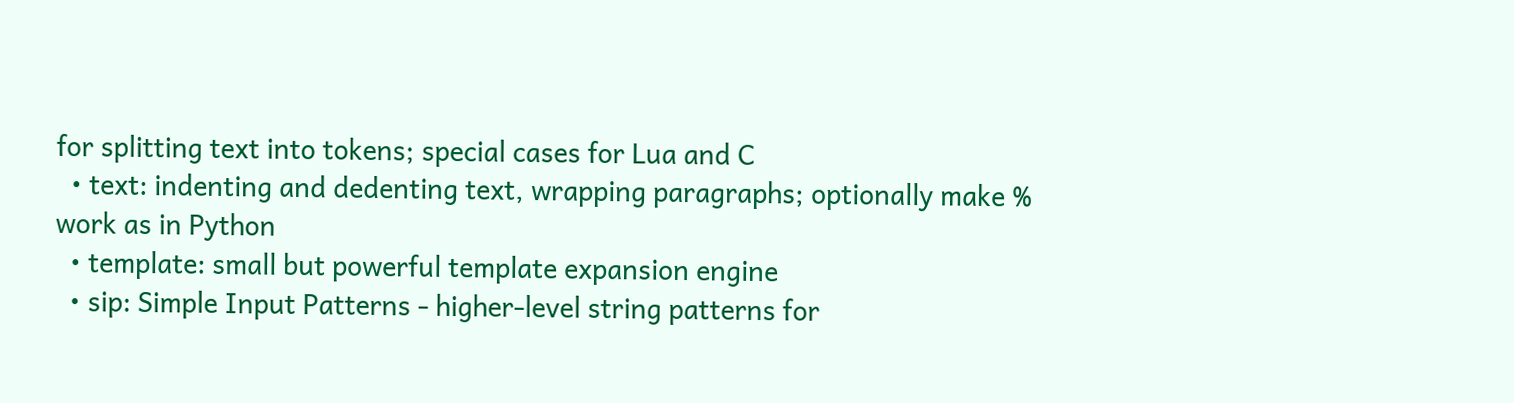for splitting text into tokens; special cases for Lua and C
  • text: indenting and dedenting text, wrapping paragraphs; optionally make % work as in Python
  • template: small but powerful template expansion engine
  • sip: Simple Input Patterns - higher-level string patterns for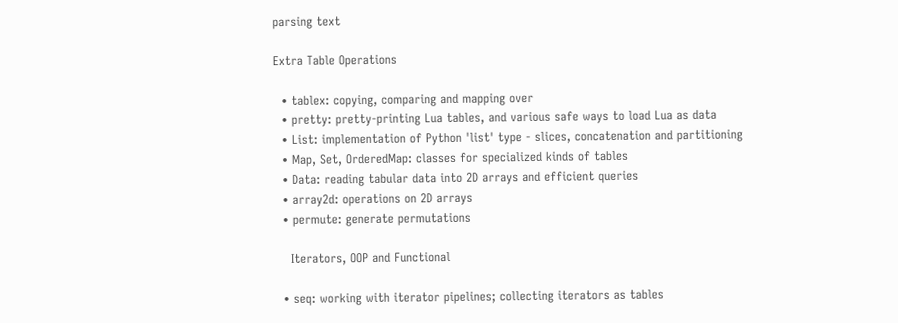parsing text

Extra Table Operations

  • tablex: copying, comparing and mapping over
  • pretty: pretty-printing Lua tables, and various safe ways to load Lua as data
  • List: implementation of Python 'list' type - slices, concatenation and partitioning
  • Map, Set, OrderedMap: classes for specialized kinds of tables
  • Data: reading tabular data into 2D arrays and efficient queries
  • array2d: operations on 2D arrays
  • permute: generate permutations

    Iterators, OOP and Functional

  • seq: working with iterator pipelines; collecting iterators as tables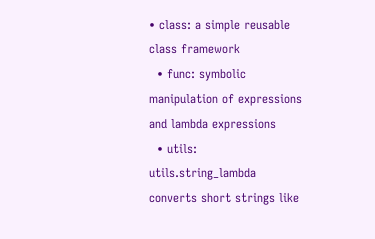• class: a simple reusable class framework
  • func: symbolic manipulation of expressions and lambda expressions
  • utils: utils.string_lambda converts short strings like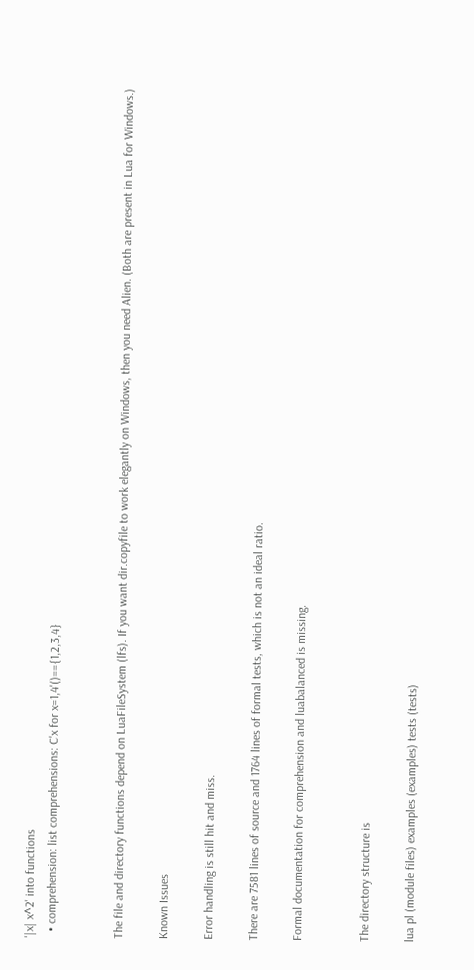'|x| x^2' into functions
  • comprehension: list comprehensions: C'x for x=1,4'()=={1,2,3,4}


The file and directory functions depend on LuaFileSystem (lfs). If you want dir.copyfile to work elegantly on Windows, then you need Alien. (Both are present in Lua for Windows.)

Known Issues

Error handling is still hit and miss.

There are 7581 lines of source and 1764 lines of formal tests, which is not an ideal ratio.

Formal documentation for comprehension and luabalanced is missing.


The directory structure is

lua pl (module files) examples (examples) tests (tests)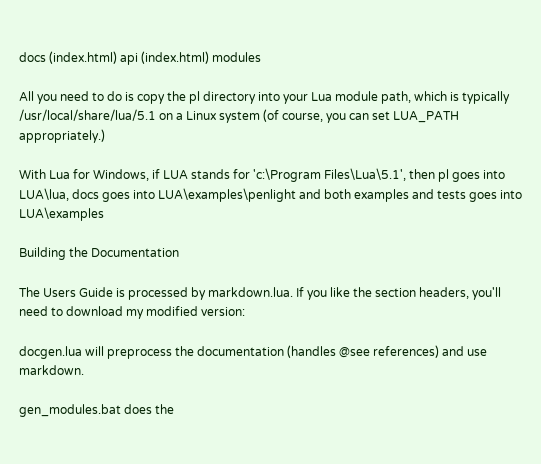docs (index.html) api (index.html) modules

All you need to do is copy the pl directory into your Lua module path, which is typically /usr/local/share/lua/5.1 on a Linux system (of course, you can set LUA_PATH appropriately.)

With Lua for Windows, if LUA stands for 'c:\Program Files\Lua\5.1', then pl goes into LUA\lua, docs goes into LUA\examples\penlight and both examples and tests goes into LUA\examples

Building the Documentation

The Users Guide is processed by markdown.lua. If you like the section headers, you'll need to download my modified version:

docgen.lua will preprocess the documentation (handles @see references) and use markdown.

gen_modules.bat does the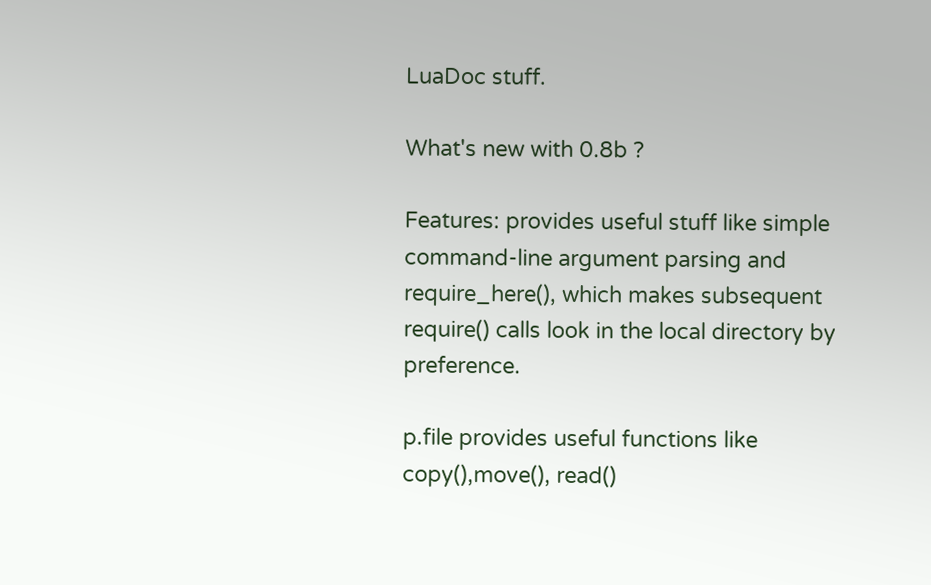LuaDoc stuff.

What's new with 0.8b ?

Features: provides useful stuff like simple command-line argument parsing and require_here(), which makes subsequent require() calls look in the local directory by preference.

p.file provides useful functions like copy(),move(), read()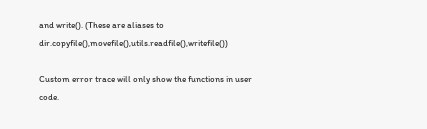and write(). (These are aliases to dir.copyfile(),movefile(),utils.readfile(),writefile())

Custom error trace will only show the functions in user code.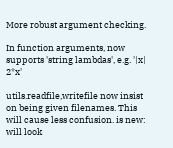More robust argument checking.

In function arguments, now supports 'string lambdas', e.g. '|x| 2*x'

utils.readfile,writefile now insist on being given filenames. This will cause less confusion. is new: will look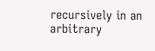recursively in an arbitrary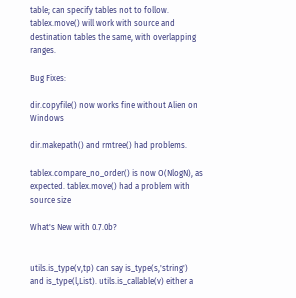table; can specify tables not to follow. tablex.move() will work with source and destination tables the same, with overlapping ranges.

Bug Fixes:

dir.copyfile() now works fine without Alien on Windows

dir.makepath() and rmtree() had problems.

tablex.compare_no_order() is now O(NlogN), as expected. tablex.move() had a problem with source size

What's New with 0.7.0b?


utils.is_type(v,tp) can say is_type(s,'string') and is_type(l,List). utils.is_callable(v) either a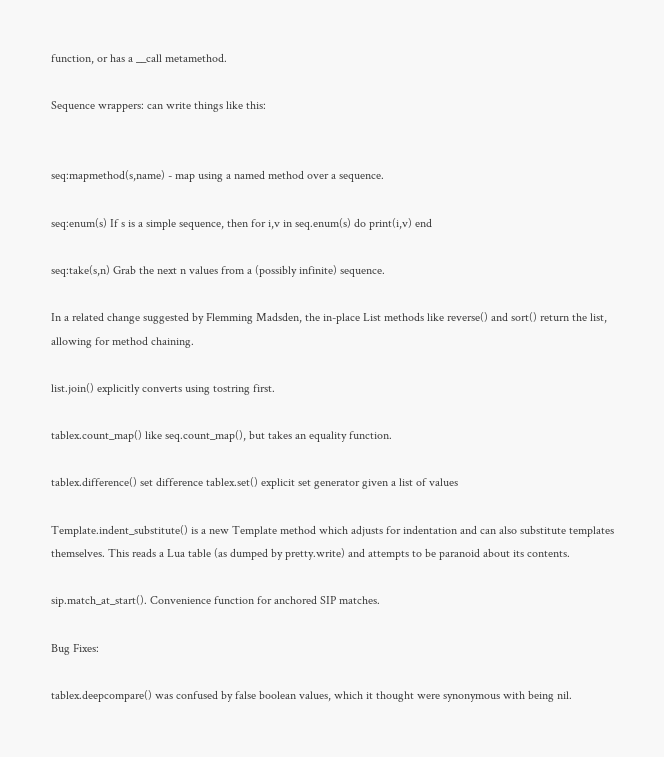function, or has a __call metamethod.

Sequence wrappers: can write things like this:


seq:mapmethod(s,name) - map using a named method over a sequence.

seq:enum(s) If s is a simple sequence, then for i,v in seq.enum(s) do print(i,v) end

seq:take(s,n) Grab the next n values from a (possibly infinite) sequence.

In a related change suggested by Flemming Madsden, the in-place List methods like reverse() and sort() return the list, allowing for method chaining.

list.join() explicitly converts using tostring first.

tablex.count_map() like seq.count_map(), but takes an equality function.

tablex.difference() set difference tablex.set() explicit set generator given a list of values

Template.indent_substitute() is a new Template method which adjusts for indentation and can also substitute templates themselves. This reads a Lua table (as dumped by pretty.write) and attempts to be paranoid about its contents.

sip.match_at_start(). Convenience function for anchored SIP matches.

Bug Fixes:

tablex.deepcompare() was confused by false boolean values, which it thought were synonymous with being nil.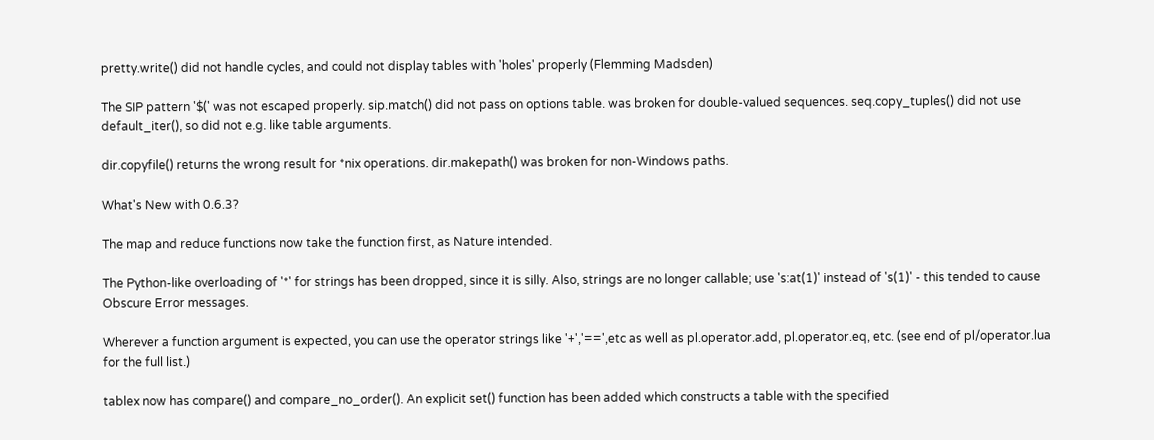pretty.write() did not handle cycles, and could not display tables with 'holes' properly (Flemming Madsden)

The SIP pattern '$(' was not escaped properly. sip.match() did not pass on options table. was broken for double-valued sequences. seq.copy_tuples() did not use default_iter(), so did not e.g. like table arguments.

dir.copyfile() returns the wrong result for *nix operations. dir.makepath() was broken for non-Windows paths.

What's New with 0.6.3?

The map and reduce functions now take the function first, as Nature intended.

The Python-like overloading of '*' for strings has been dropped, since it is silly. Also, strings are no longer callable; use 's:at(1)' instead of 's(1)' - this tended to cause Obscure Error messages.

Wherever a function argument is expected, you can use the operator strings like '+','==',etc as well as pl.operator.add, pl.operator.eq, etc. (see end of pl/operator.lua for the full list.)

tablex now has compare() and compare_no_order(). An explicit set() function has been added which constructs a table with the specified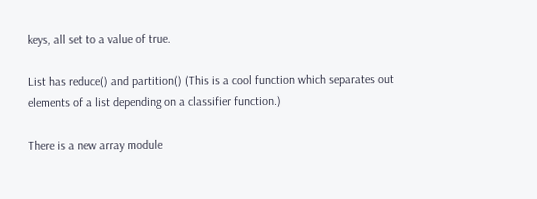keys, all set to a value of true.

List has reduce() and partition() (This is a cool function which separates out elements of a list depending on a classifier function.)

There is a new array module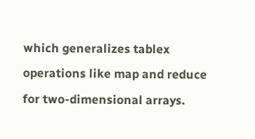which generalizes tablex operations like map and reduce for two-dimensional arrays.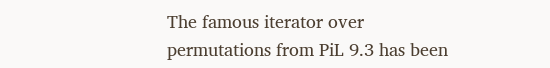The famous iterator over permutations from PiL 9.3 has been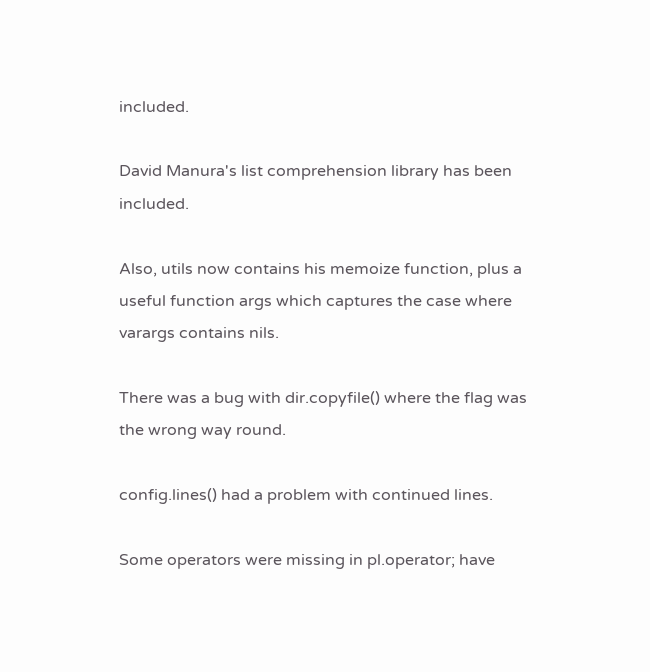included.

David Manura's list comprehension library has been included.

Also, utils now contains his memoize function, plus a useful function args which captures the case where varargs contains nils.

There was a bug with dir.copyfile() where the flag was the wrong way round.

config.lines() had a problem with continued lines.

Some operators were missing in pl.operator; have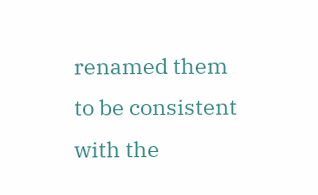renamed them to be consistent with the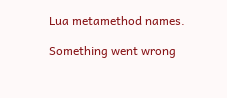Lua metamethod names.

Something went wrong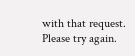with that request. Please try again.